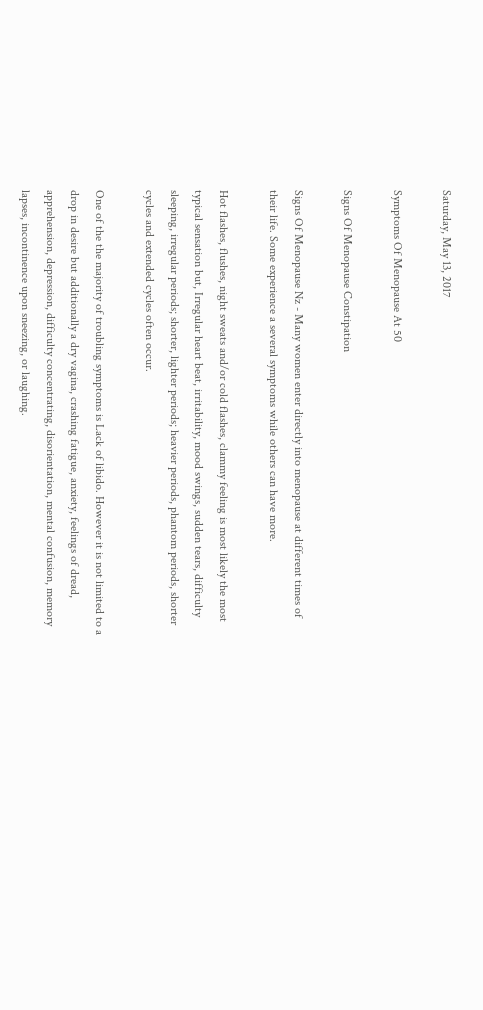Saturday, May 13, 2017

Symptoms Of Menopause At 50

Signs Of Menopause Constipation

Signs Of Menopause Nz - Many women enter directly into menopause at different times of their life. Some experience a several symptoms while others can have more.

Hot flashes, flushes, night sweats and/or cold flashes, clammy feeling is most likely the most typical sensation but, Irregular heart beat, irritability, mood swings, sudden tears, difficulty sleeping, irregular periods; shorter, lighter periods; heavier periods, phantom periods, shorter cycles and extended cycles often occur.

One of the the majority of troubling symptoms is Lack of libido. However it is not limited to a drop in desire but additionally a dry vagina, crashing fatigue, anxiety, feelings of dread, apprehension, depression, difficulty concentrating, disorientation, mental confusion, memory lapses, incontinence upon sneezing, or laughing.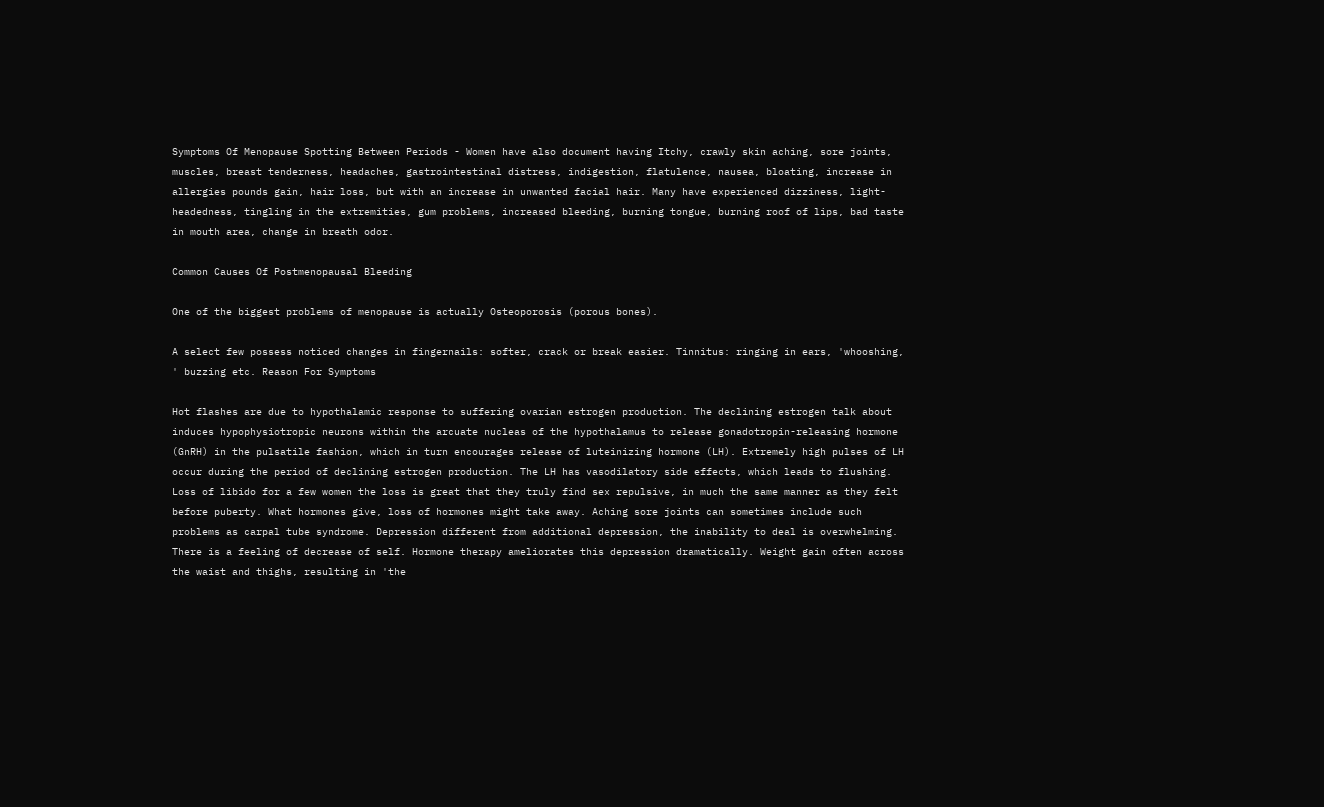Symptoms Of Menopause Spotting Between Periods - Women have also document having Itchy, crawly skin aching, sore joints, muscles, breast tenderness, headaches, gastrointestinal distress, indigestion, flatulence, nausea, bloating, increase in allergies pounds gain, hair loss, but with an increase in unwanted facial hair. Many have experienced dizziness, light-headedness, tingling in the extremities, gum problems, increased bleeding, burning tongue, burning roof of lips, bad taste in mouth area, change in breath odor.

Common Causes Of Postmenopausal Bleeding

One of the biggest problems of menopause is actually Osteoporosis (porous bones).

A select few possess noticed changes in fingernails: softer, crack or break easier. Tinnitus: ringing in ears, 'whooshing, ' buzzing etc. Reason For Symptoms

Hot flashes are due to hypothalamic response to suffering ovarian estrogen production. The declining estrogen talk about induces hypophysiotropic neurons within the arcuate nucleas of the hypothalamus to release gonadotropin-releasing hormone (GnRH) in the pulsatile fashion, which in turn encourages release of luteinizing hormone (LH). Extremely high pulses of LH occur during the period of declining estrogen production. The LH has vasodilatory side effects, which leads to flushing. Loss of libido for a few women the loss is great that they truly find sex repulsive, in much the same manner as they felt before puberty. What hormones give, loss of hormones might take away. Aching sore joints can sometimes include such problems as carpal tube syndrome. Depression different from additional depression, the inability to deal is overwhelming. There is a feeling of decrease of self. Hormone therapy ameliorates this depression dramatically. Weight gain often across the waist and thighs, resulting in 'the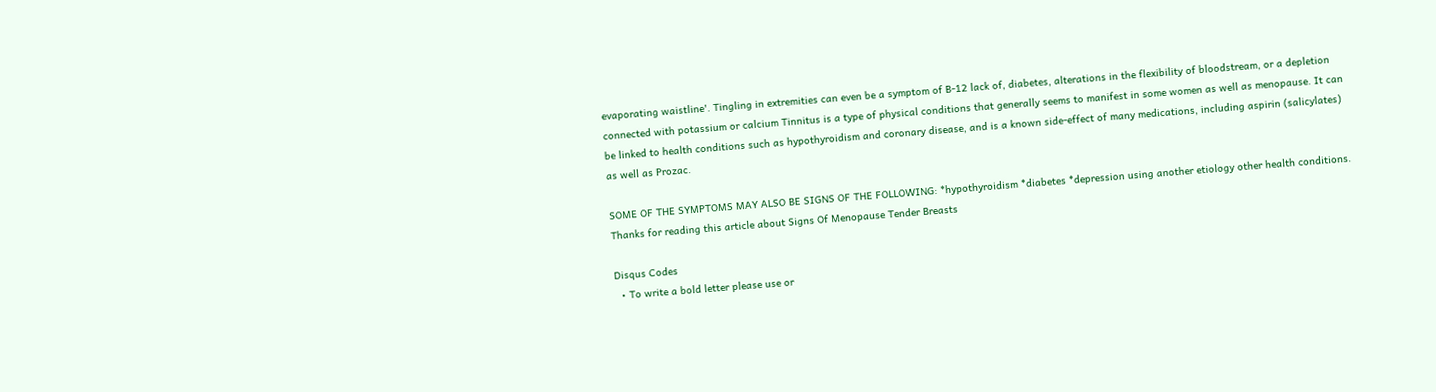evaporating waistline'. Tingling in extremities can even be a symptom of B-12 lack of, diabetes, alterations in the flexibility of bloodstream, or a depletion connected with potassium or calcium Tinnitus is a type of physical conditions that generally seems to manifest in some women as well as menopause. It can be linked to health conditions such as hypothyroidism and coronary disease, and is a known side-effect of many medications, including aspirin (salicylates) as well as Prozac.

SOME OF THE SYMPTOMS MAY ALSO BE SIGNS OF THE FOLLOWING: *hypothyroidism *diabetes *depression using another etiology other health conditions. Thanks for reading this article about Signs Of Menopause Tender Breasts

Disqus Codes
  • To write a bold letter please use or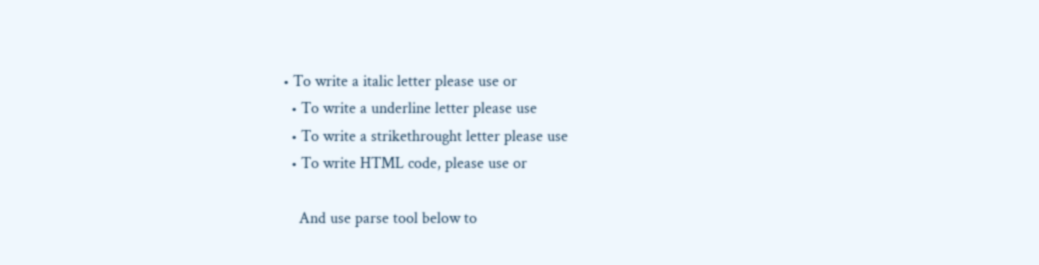• To write a italic letter please use or
  • To write a underline letter please use
  • To write a strikethrought letter please use
  • To write HTML code, please use or

    And use parse tool below to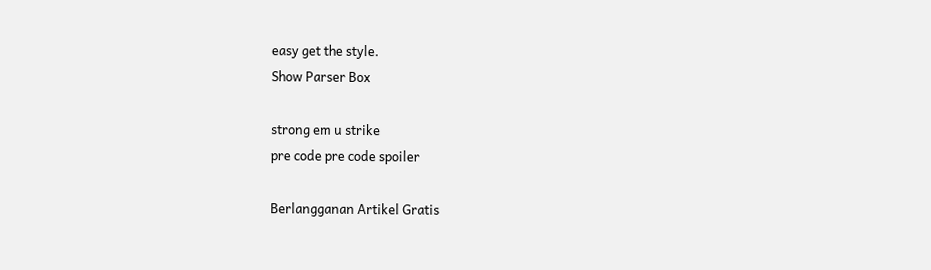easy get the style.
Show Parser Box

strong em u strike
pre code pre code spoiler

Berlangganan Artikel Gratis